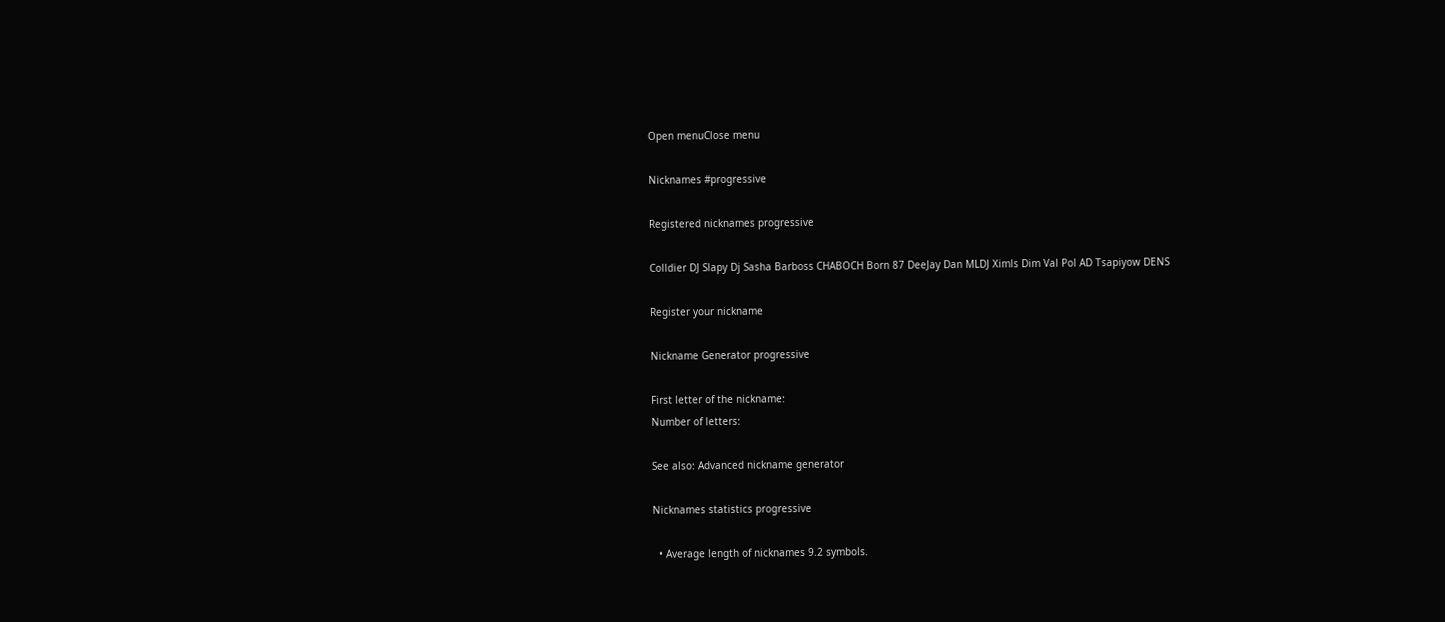Open menuClose menu

Nicknames #progressive

Registered nicknames progressive

Colldier DJ Slapy Dj Sasha Barboss CHABOCH Born 87 DeeJay Dan MLDJ Ximls Dim Val Pol AD Tsapiyow DENS

Register your nickname

Nickname Generator progressive

First letter of the nickname:
Number of letters:

See also: Advanced nickname generator

Nicknames statistics progressive

  • Average length of nicknames 9.2 symbols.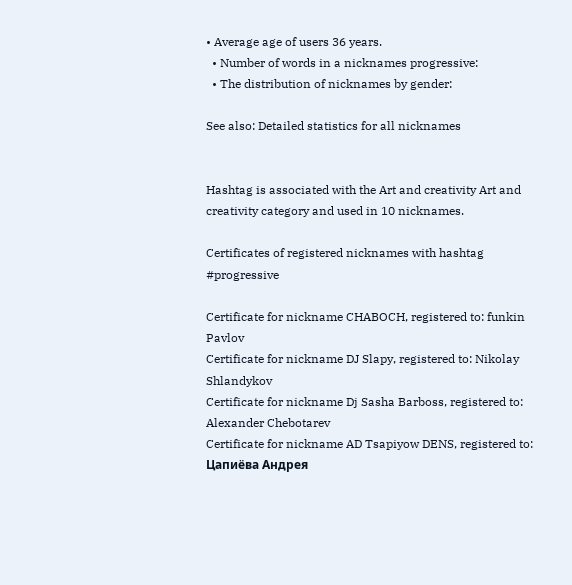• Average age of users 36 years.
  • Number of words in a nicknames progressive:
  • The distribution of nicknames by gender:

See also: Detailed statistics for all nicknames


Hashtag is associated with the Art and creativity Art and creativity category and used in 10 nicknames.

Certificates of registered nicknames with hashtag #progressive

Certificate for nickname CHABOCH, registered to: funkin Pavlov
Certificate for nickname DJ Slapy, registered to: Nikolay Shlandykov
Certificate for nickname Dj Sasha Barboss, registered to: Alexander Chebotarev
Certificate for nickname AD Tsapiyow DENS, registered to: Цапиёва Андрея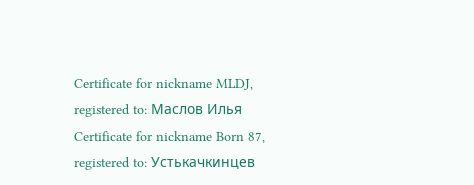Certificate for nickname MLDJ, registered to: Маслов Илья
Certificate for nickname Born 87, registered to: Устькачкинцев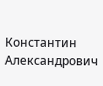Константин Александрович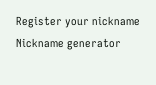Register your nickname Nickname generator